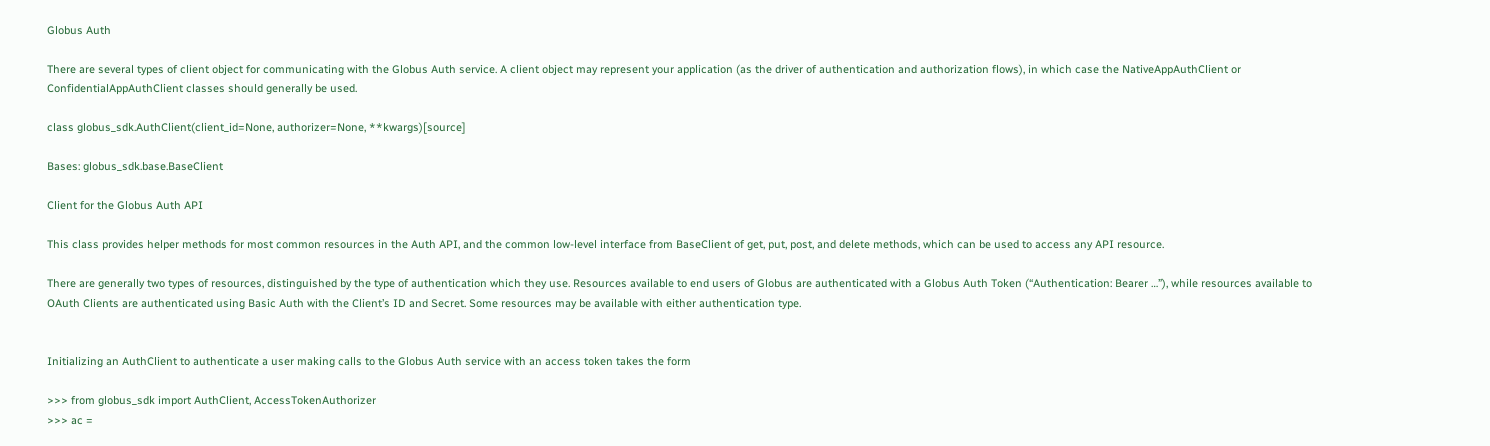Globus Auth

There are several types of client object for communicating with the Globus Auth service. A client object may represent your application (as the driver of authentication and authorization flows), in which case the NativeAppAuthClient or ConfidentialAppAuthClient classes should generally be used.

class globus_sdk.AuthClient(client_id=None, authorizer=None, **kwargs)[source]

Bases: globus_sdk.base.BaseClient

Client for the Globus Auth API

This class provides helper methods for most common resources in the Auth API, and the common low-level interface from BaseClient of get, put, post, and delete methods, which can be used to access any API resource.

There are generally two types of resources, distinguished by the type of authentication which they use. Resources available to end users of Globus are authenticated with a Globus Auth Token (“Authentication: Bearer …”), while resources available to OAuth Clients are authenticated using Basic Auth with the Client’s ID and Secret. Some resources may be available with either authentication type.


Initializing an AuthClient to authenticate a user making calls to the Globus Auth service with an access token takes the form

>>> from globus_sdk import AuthClient, AccessTokenAuthorizer
>>> ac =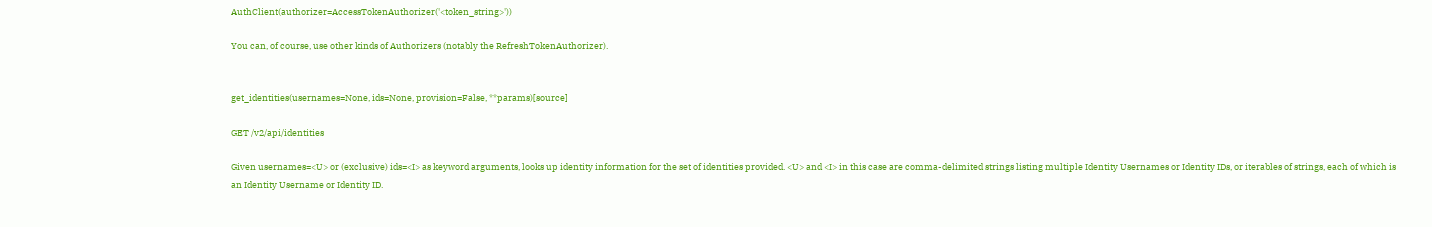AuthClient(authorizer=AccessTokenAuthorizer('<token_string>'))

You can, of course, use other kinds of Authorizers (notably the RefreshTokenAuthorizer).


get_identities(usernames=None, ids=None, provision=False, **params)[source]

GET /v2/api/identities

Given usernames=<U> or (exclusive) ids=<I> as keyword arguments, looks up identity information for the set of identities provided. <U> and <I> in this case are comma-delimited strings listing multiple Identity Usernames or Identity IDs, or iterables of strings, each of which is an Identity Username or Identity ID.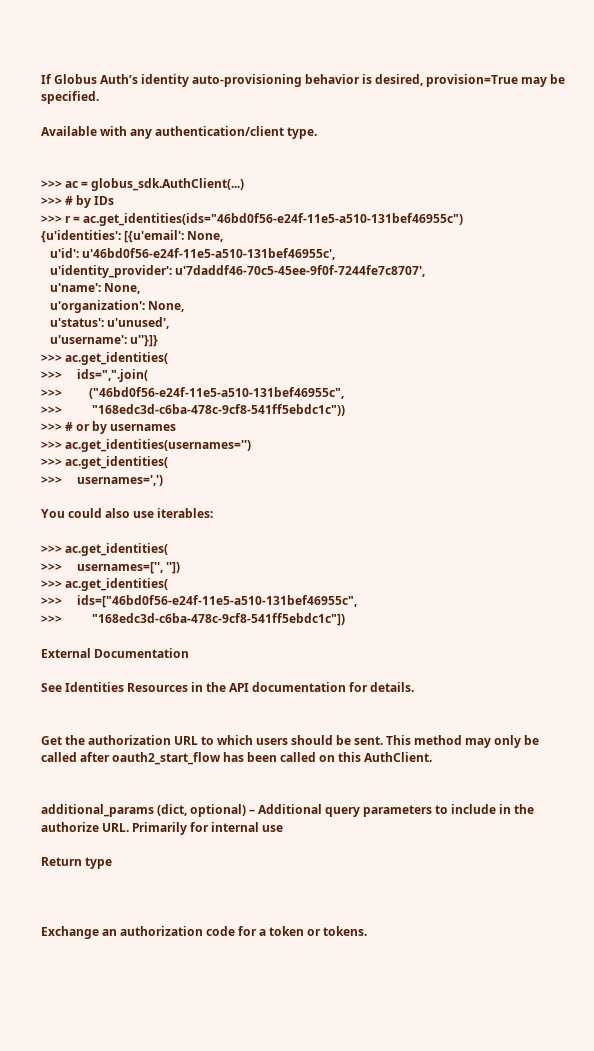If Globus Auth’s identity auto-provisioning behavior is desired, provision=True may be specified.

Available with any authentication/client type.


>>> ac = globus_sdk.AuthClient(...)
>>> # by IDs
>>> r = ac.get_identities(ids="46bd0f56-e24f-11e5-a510-131bef46955c")
{u'identities': [{u'email': None,
   u'id': u'46bd0f56-e24f-11e5-a510-131bef46955c',
   u'identity_provider': u'7daddf46-70c5-45ee-9f0f-7244fe7c8707',
   u'name': None,
   u'organization': None,
   u'status': u'unused',
   u'username': u''}]}
>>> ac.get_identities(
>>>     ids=",".join(
>>>         ("46bd0f56-e24f-11e5-a510-131bef46955c",
>>>          "168edc3d-c6ba-478c-9cf8-541ff5ebdc1c"))
>>> # or by usernames
>>> ac.get_identities(usernames='')
>>> ac.get_identities(
>>>     usernames=',')

You could also use iterables:

>>> ac.get_identities(
>>>     usernames=['', ''])
>>> ac.get_identities(
>>>     ids=["46bd0f56-e24f-11e5-a510-131bef46955c",
>>>          "168edc3d-c6ba-478c-9cf8-541ff5ebdc1c"])

External Documentation

See Identities Resources in the API documentation for details.


Get the authorization URL to which users should be sent. This method may only be called after oauth2_start_flow has been called on this AuthClient.


additional_params (dict, optional) – Additional query parameters to include in the authorize URL. Primarily for internal use

Return type



Exchange an authorization code for a token or tokens.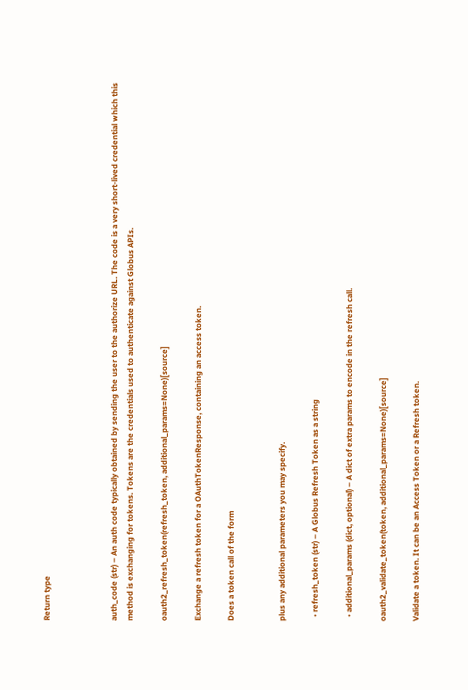Return type



auth_code (str) – An auth code typically obtained by sending the user to the authorize URL. The code is a very short-lived credential which this method is exchanging for tokens. Tokens are the credentials used to authenticate against Globus APIs.

oauth2_refresh_token(refresh_token, additional_params=None)[source]

Exchange a refresh token for a OAuthTokenResponse, containing an access token.

Does a token call of the form


plus any additional parameters you may specify.

  • refresh_token (str) – A Globus Refresh Token as a string

  • additional_params (dict, optional) – A dict of extra params to encode in the refresh call.

oauth2_validate_token(token, additional_params=None)[source]

Validate a token. It can be an Access Token or a Refresh token.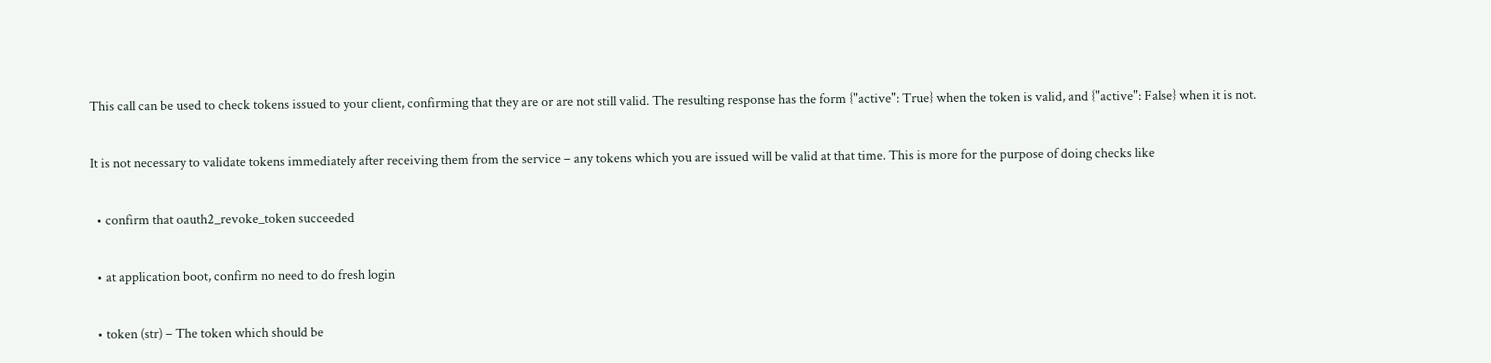This call can be used to check tokens issued to your client, confirming that they are or are not still valid. The resulting response has the form {"active": True} when the token is valid, and {"active": False} when it is not.

It is not necessary to validate tokens immediately after receiving them from the service – any tokens which you are issued will be valid at that time. This is more for the purpose of doing checks like

  • confirm that oauth2_revoke_token succeeded

  • at application boot, confirm no need to do fresh login

  • token (str) – The token which should be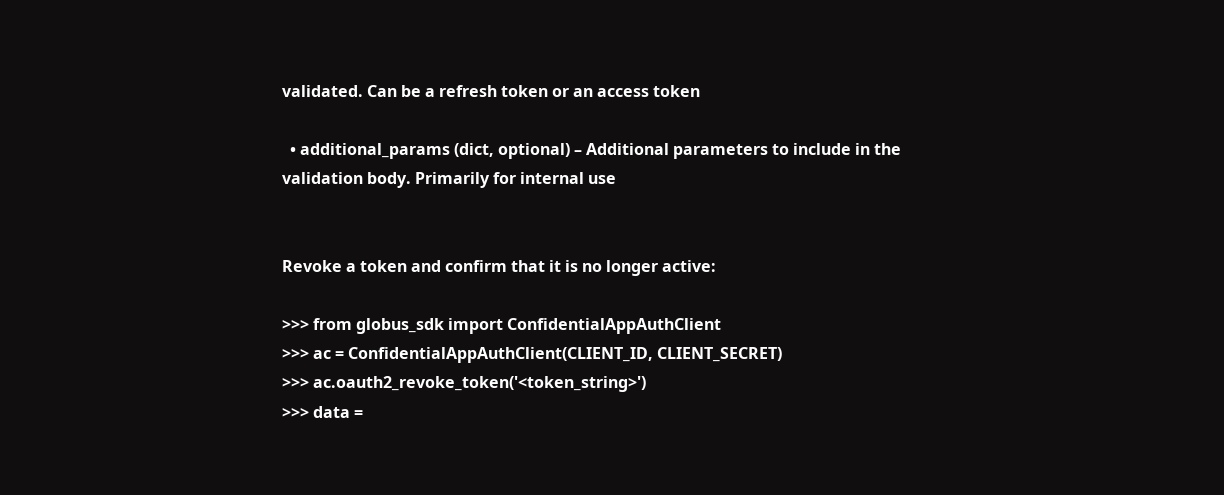validated. Can be a refresh token or an access token

  • additional_params (dict, optional) – Additional parameters to include in the validation body. Primarily for internal use


Revoke a token and confirm that it is no longer active:

>>> from globus_sdk import ConfidentialAppAuthClient
>>> ac = ConfidentialAppAuthClient(CLIENT_ID, CLIENT_SECRET)
>>> ac.oauth2_revoke_token('<token_string>')
>>> data =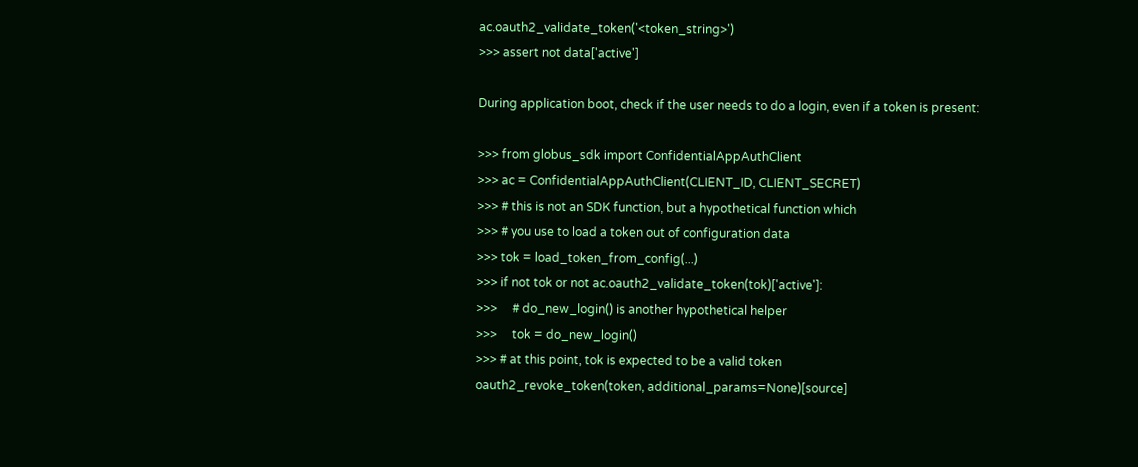ac.oauth2_validate_token('<token_string>')
>>> assert not data['active']

During application boot, check if the user needs to do a login, even if a token is present:

>>> from globus_sdk import ConfidentialAppAuthClient
>>> ac = ConfidentialAppAuthClient(CLIENT_ID, CLIENT_SECRET)
>>> # this is not an SDK function, but a hypothetical function which
>>> # you use to load a token out of configuration data
>>> tok = load_token_from_config(...)
>>> if not tok or not ac.oauth2_validate_token(tok)['active']:
>>>     # do_new_login() is another hypothetical helper
>>>     tok = do_new_login()
>>> # at this point, tok is expected to be a valid token
oauth2_revoke_token(token, additional_params=None)[source]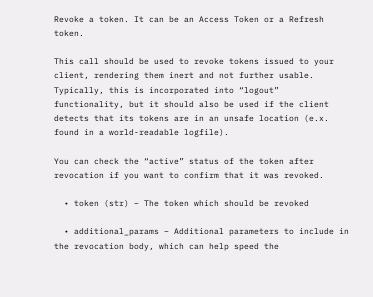Revoke a token. It can be an Access Token or a Refresh token.

This call should be used to revoke tokens issued to your client, rendering them inert and not further usable. Typically, this is incorporated into “logout” functionality, but it should also be used if the client detects that its tokens are in an unsafe location (e.x. found in a world-readable logfile).

You can check the “active” status of the token after revocation if you want to confirm that it was revoked.

  • token (str) – The token which should be revoked

  • additional_params – Additional parameters to include in the revocation body, which can help speed the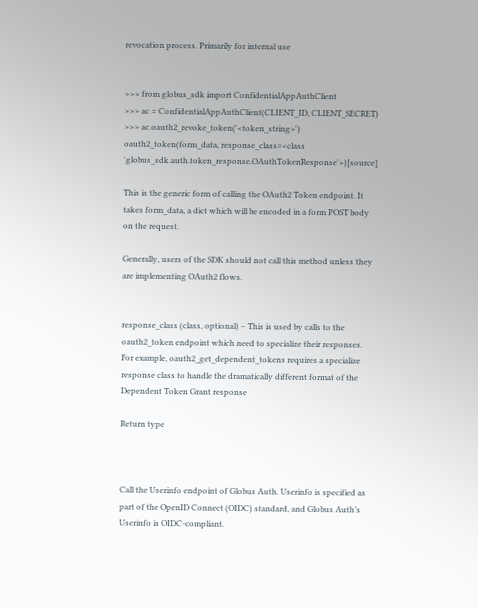revocation process. Primarily for internal use


>>> from globus_sdk import ConfidentialAppAuthClient
>>> ac = ConfidentialAppAuthClient(CLIENT_ID, CLIENT_SECRET)
>>> ac.oauth2_revoke_token('<token_string>')
oauth2_token(form_data, response_class=<class 'globus_sdk.auth.token_response.OAuthTokenResponse'>)[source]

This is the generic form of calling the OAuth2 Token endpoint. It takes form_data, a dict which will be encoded in a form POST body on the request.

Generally, users of the SDK should not call this method unless they are implementing OAuth2 flows.


response_class (class, optional) – This is used by calls to the oauth2_token endpoint which need to specialize their responses. For example, oauth2_get_dependent_tokens requires a specialize response class to handle the dramatically different format of the Dependent Token Grant response

Return type



Call the Userinfo endpoint of Globus Auth. Userinfo is specified as part of the OpenID Connect (OIDC) standard, and Globus Auth’s Userinfo is OIDC-compliant.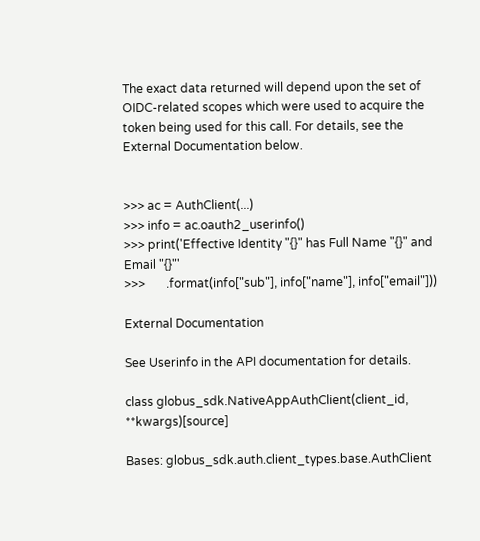The exact data returned will depend upon the set of OIDC-related scopes which were used to acquire the token being used for this call. For details, see the External Documentation below.


>>> ac = AuthClient(...)
>>> info = ac.oauth2_userinfo()
>>> print('Effective Identity "{}" has Full Name "{}" and Email "{}"'
>>>       .format(info["sub"], info["name"], info["email"]))

External Documentation

See Userinfo in the API documentation for details.

class globus_sdk.NativeAppAuthClient(client_id, **kwargs)[source]

Bases: globus_sdk.auth.client_types.base.AuthClient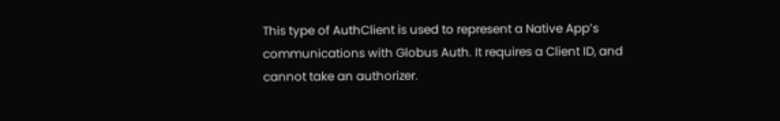This type of AuthClient is used to represent a Native App’s communications with Globus Auth. It requires a Client ID, and cannot take an authorizer.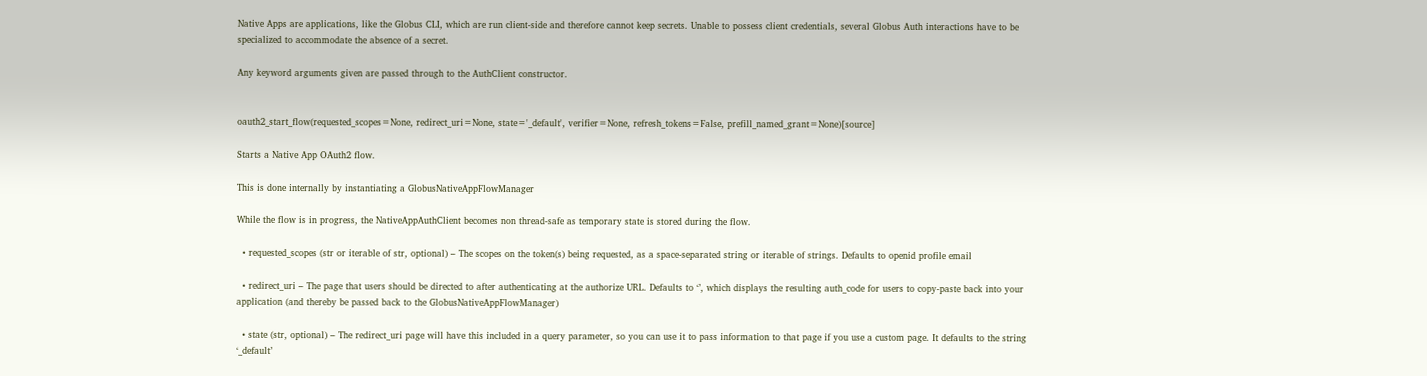Native Apps are applications, like the Globus CLI, which are run client-side and therefore cannot keep secrets. Unable to possess client credentials, several Globus Auth interactions have to be specialized to accommodate the absence of a secret.

Any keyword arguments given are passed through to the AuthClient constructor.


oauth2_start_flow(requested_scopes=None, redirect_uri=None, state='_default', verifier=None, refresh_tokens=False, prefill_named_grant=None)[source]

Starts a Native App OAuth2 flow.

This is done internally by instantiating a GlobusNativeAppFlowManager

While the flow is in progress, the NativeAppAuthClient becomes non thread-safe as temporary state is stored during the flow.

  • requested_scopes (str or iterable of str, optional) – The scopes on the token(s) being requested, as a space-separated string or iterable of strings. Defaults to openid profile email

  • redirect_uri – The page that users should be directed to after authenticating at the authorize URL. Defaults to ‘’, which displays the resulting auth_code for users to copy-paste back into your application (and thereby be passed back to the GlobusNativeAppFlowManager)

  • state (str, optional) – The redirect_uri page will have this included in a query parameter, so you can use it to pass information to that page if you use a custom page. It defaults to the string ‘_default’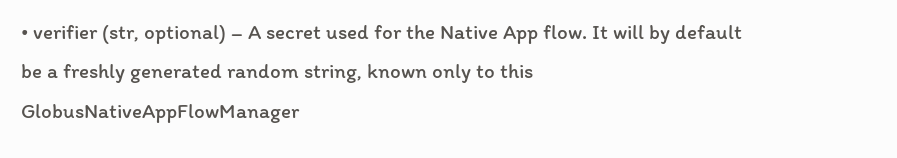• verifier (str, optional) – A secret used for the Native App flow. It will by default be a freshly generated random string, known only to this GlobusNativeAppFlowManager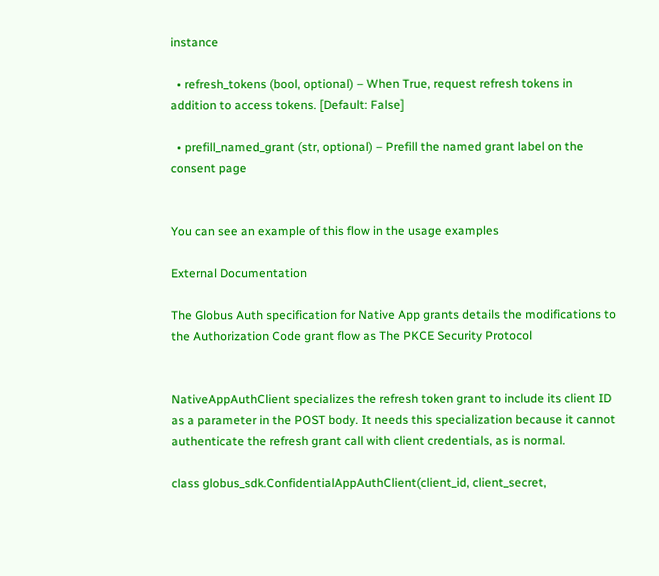instance

  • refresh_tokens (bool, optional) – When True, request refresh tokens in addition to access tokens. [Default: False]

  • prefill_named_grant (str, optional) – Prefill the named grant label on the consent page


You can see an example of this flow in the usage examples

External Documentation

The Globus Auth specification for Native App grants details the modifications to the Authorization Code grant flow as The PKCE Security Protocol


NativeAppAuthClient specializes the refresh token grant to include its client ID as a parameter in the POST body. It needs this specialization because it cannot authenticate the refresh grant call with client credentials, as is normal.

class globus_sdk.ConfidentialAppAuthClient(client_id, client_secret,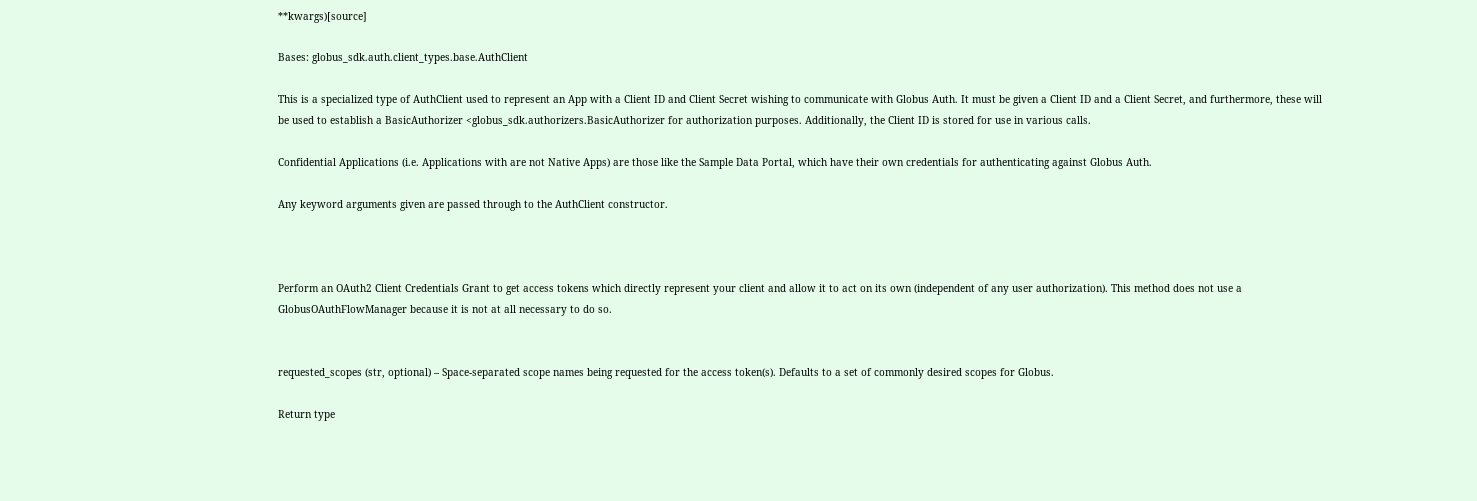**kwargs)[source]

Bases: globus_sdk.auth.client_types.base.AuthClient

This is a specialized type of AuthClient used to represent an App with a Client ID and Client Secret wishing to communicate with Globus Auth. It must be given a Client ID and a Client Secret, and furthermore, these will be used to establish a BasicAuthorizer <globus_sdk.authorizers.BasicAuthorizer for authorization purposes. Additionally, the Client ID is stored for use in various calls.

Confidential Applications (i.e. Applications with are not Native Apps) are those like the Sample Data Portal, which have their own credentials for authenticating against Globus Auth.

Any keyword arguments given are passed through to the AuthClient constructor.



Perform an OAuth2 Client Credentials Grant to get access tokens which directly represent your client and allow it to act on its own (independent of any user authorization). This method does not use a GlobusOAuthFlowManager because it is not at all necessary to do so.


requested_scopes (str, optional) – Space-separated scope names being requested for the access token(s). Defaults to a set of commonly desired scopes for Globus.

Return type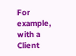For example, with a Client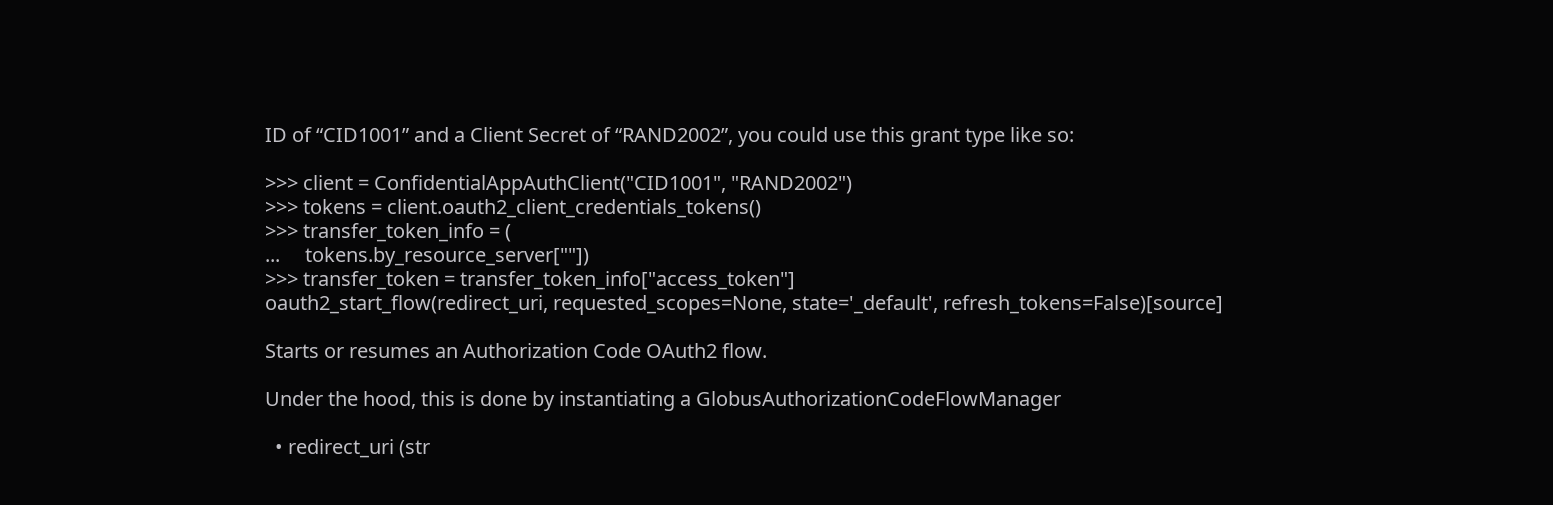ID of “CID1001” and a Client Secret of “RAND2002”, you could use this grant type like so:

>>> client = ConfidentialAppAuthClient("CID1001", "RAND2002")
>>> tokens = client.oauth2_client_credentials_tokens()
>>> transfer_token_info = (
...     tokens.by_resource_server[""])
>>> transfer_token = transfer_token_info["access_token"]
oauth2_start_flow(redirect_uri, requested_scopes=None, state='_default', refresh_tokens=False)[source]

Starts or resumes an Authorization Code OAuth2 flow.

Under the hood, this is done by instantiating a GlobusAuthorizationCodeFlowManager

  • redirect_uri (str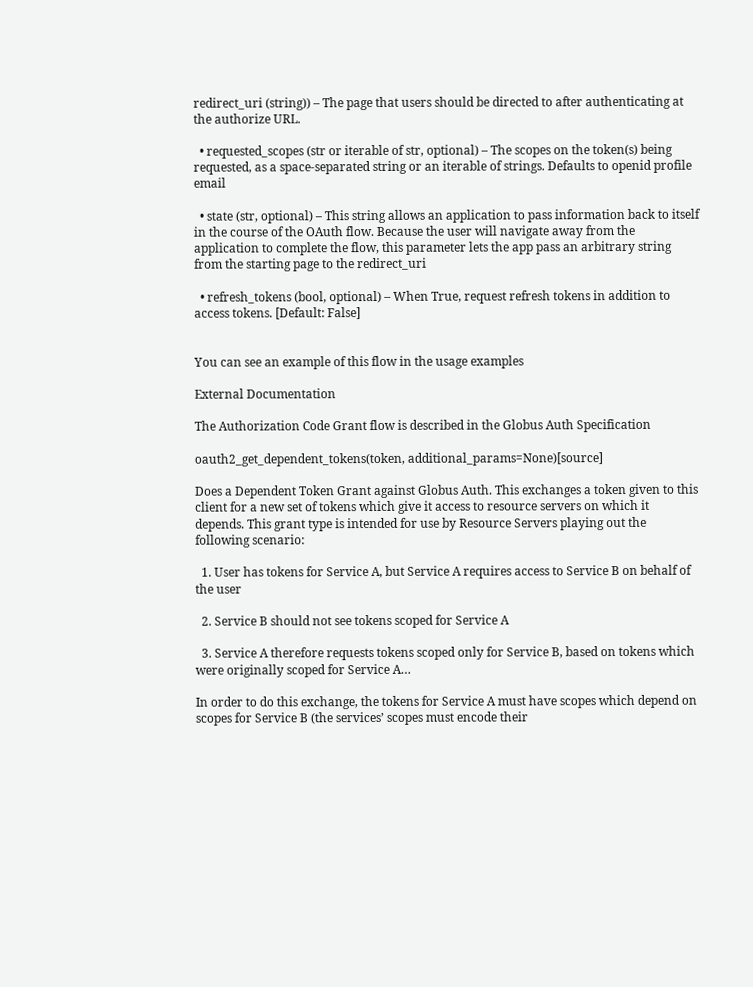redirect_uri (string)) – The page that users should be directed to after authenticating at the authorize URL.

  • requested_scopes (str or iterable of str, optional) – The scopes on the token(s) being requested, as a space-separated string or an iterable of strings. Defaults to openid profile email

  • state (str, optional) – This string allows an application to pass information back to itself in the course of the OAuth flow. Because the user will navigate away from the application to complete the flow, this parameter lets the app pass an arbitrary string from the starting page to the redirect_uri

  • refresh_tokens (bool, optional) – When True, request refresh tokens in addition to access tokens. [Default: False]


You can see an example of this flow in the usage examples

External Documentation

The Authorization Code Grant flow is described in the Globus Auth Specification

oauth2_get_dependent_tokens(token, additional_params=None)[source]

Does a Dependent Token Grant against Globus Auth. This exchanges a token given to this client for a new set of tokens which give it access to resource servers on which it depends. This grant type is intended for use by Resource Servers playing out the following scenario:

  1. User has tokens for Service A, but Service A requires access to Service B on behalf of the user

  2. Service B should not see tokens scoped for Service A

  3. Service A therefore requests tokens scoped only for Service B, based on tokens which were originally scoped for Service A…

In order to do this exchange, the tokens for Service A must have scopes which depend on scopes for Service B (the services’ scopes must encode their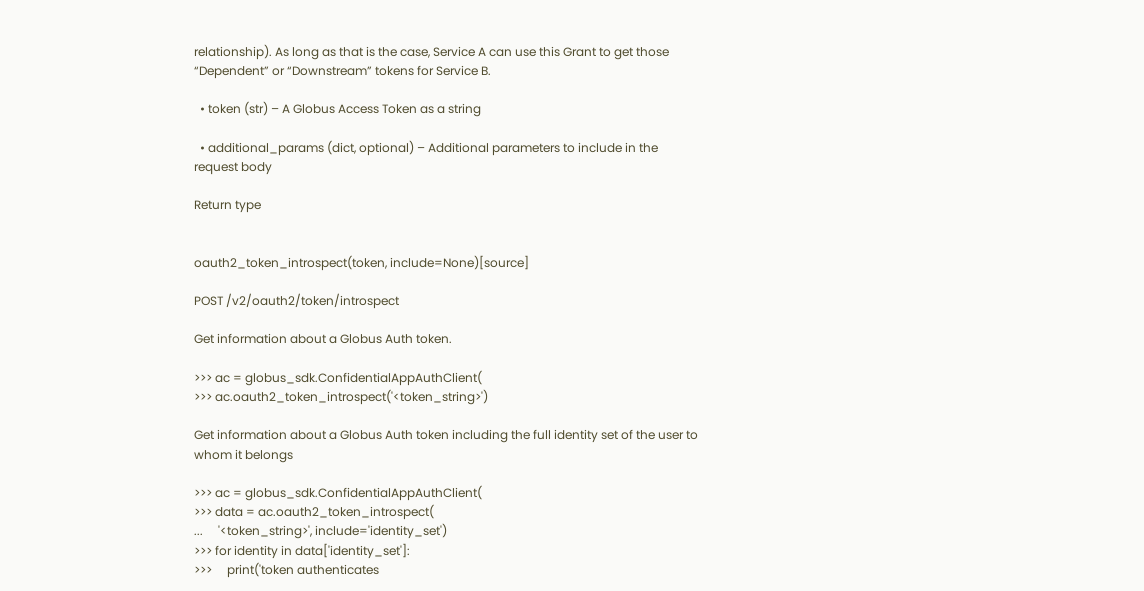relationship). As long as that is the case, Service A can use this Grant to get those “Dependent” or “Downstream” tokens for Service B.

  • token (str) – A Globus Access Token as a string

  • additional_params (dict, optional) – Additional parameters to include in the request body

Return type


oauth2_token_introspect(token, include=None)[source]

POST /v2/oauth2/token/introspect

Get information about a Globus Auth token.

>>> ac = globus_sdk.ConfidentialAppAuthClient(
>>> ac.oauth2_token_introspect('<token_string>')

Get information about a Globus Auth token including the full identity set of the user to whom it belongs

>>> ac = globus_sdk.ConfidentialAppAuthClient(
>>> data = ac.oauth2_token_introspect(
...     '<token_string>', include='identity_set')
>>> for identity in data['identity_set']:
>>>     print('token authenticates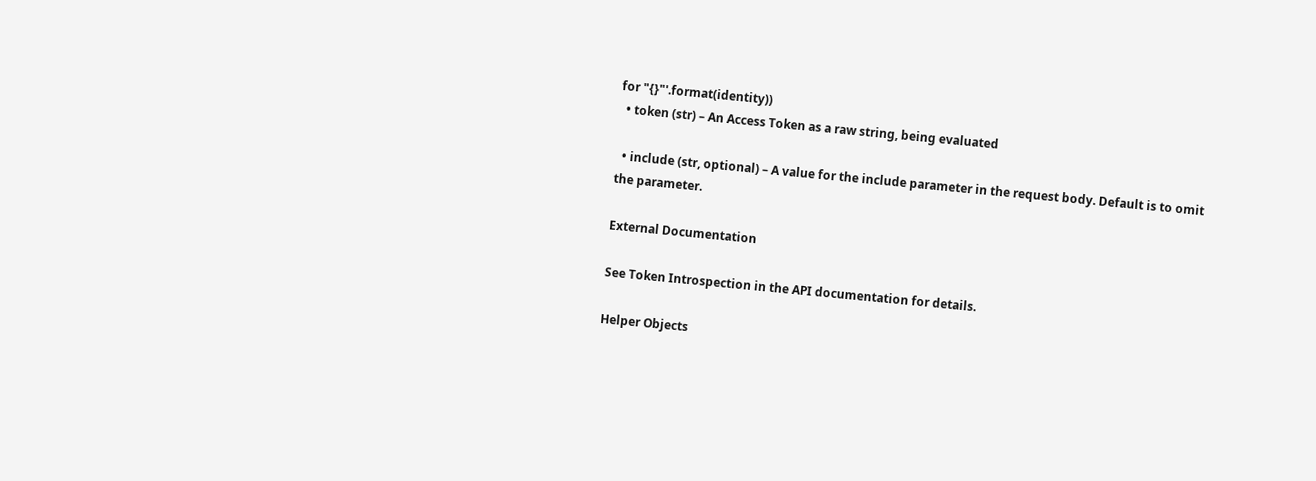for "{}"'.format(identity))
  • token (str) – An Access Token as a raw string, being evaluated

  • include (str, optional) – A value for the include parameter in the request body. Default is to omit the parameter.

External Documentation

See Token Introspection in the API documentation for details.

Helper Objects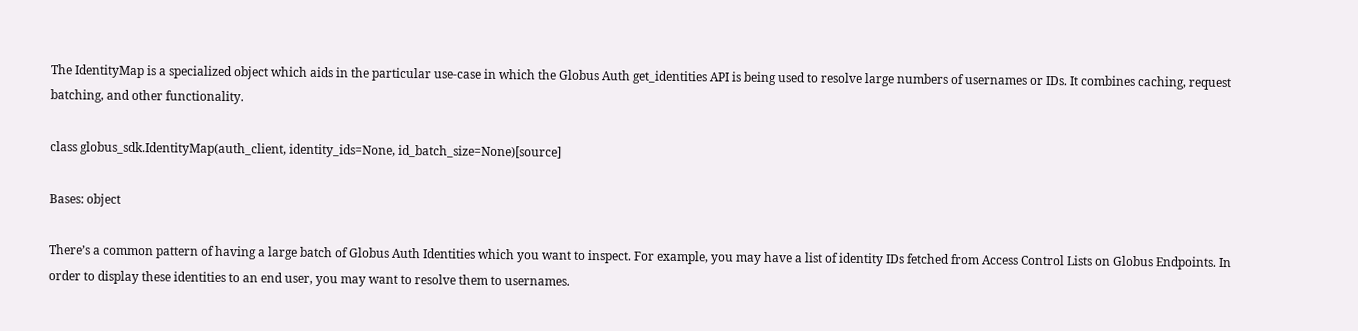The IdentityMap is a specialized object which aids in the particular use-case in which the Globus Auth get_identities API is being used to resolve large numbers of usernames or IDs. It combines caching, request batching, and other functionality.

class globus_sdk.IdentityMap(auth_client, identity_ids=None, id_batch_size=None)[source]

Bases: object

There’s a common pattern of having a large batch of Globus Auth Identities which you want to inspect. For example, you may have a list of identity IDs fetched from Access Control Lists on Globus Endpoints. In order to display these identities to an end user, you may want to resolve them to usernames.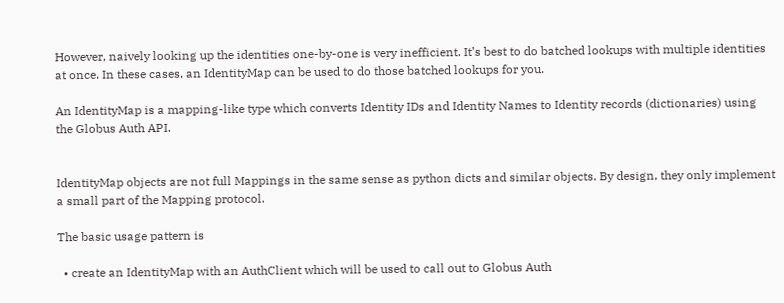However, naively looking up the identities one-by-one is very inefficient. It’s best to do batched lookups with multiple identities at once. In these cases, an IdentityMap can be used to do those batched lookups for you.

An IdentityMap is a mapping-like type which converts Identity IDs and Identity Names to Identity records (dictionaries) using the Globus Auth API.


IdentityMap objects are not full Mappings in the same sense as python dicts and similar objects. By design, they only implement a small part of the Mapping protocol.

The basic usage pattern is

  • create an IdentityMap with an AuthClient which will be used to call out to Globus Auth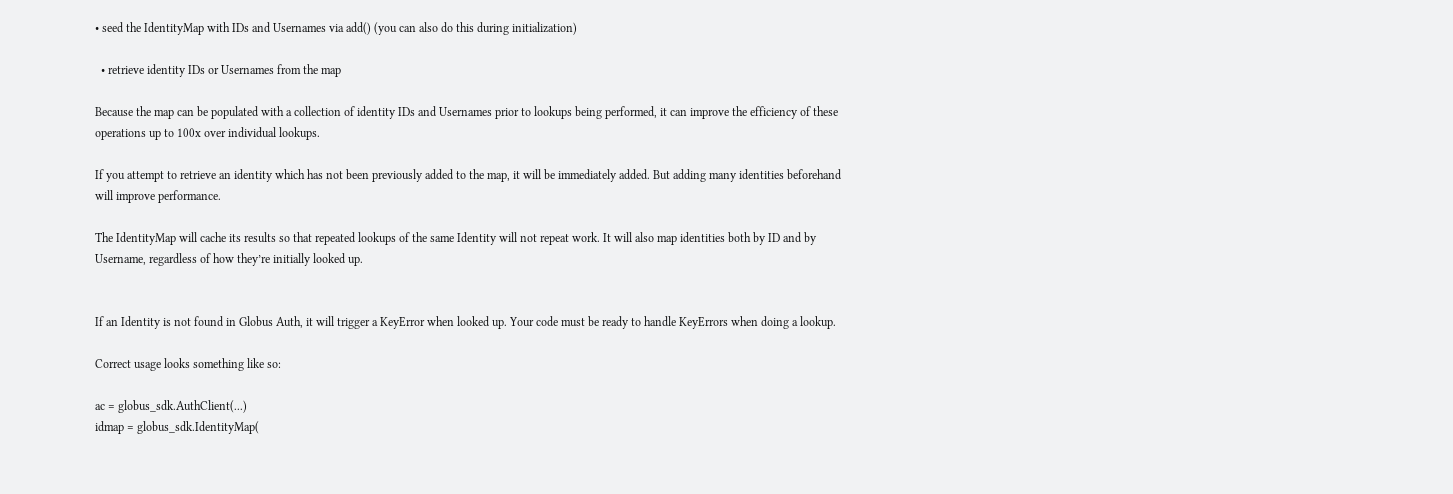• seed the IdentityMap with IDs and Usernames via add() (you can also do this during initialization)

  • retrieve identity IDs or Usernames from the map

Because the map can be populated with a collection of identity IDs and Usernames prior to lookups being performed, it can improve the efficiency of these operations up to 100x over individual lookups.

If you attempt to retrieve an identity which has not been previously added to the map, it will be immediately added. But adding many identities beforehand will improve performance.

The IdentityMap will cache its results so that repeated lookups of the same Identity will not repeat work. It will also map identities both by ID and by Username, regardless of how they’re initially looked up.


If an Identity is not found in Globus Auth, it will trigger a KeyError when looked up. Your code must be ready to handle KeyErrors when doing a lookup.

Correct usage looks something like so:

ac = globus_sdk.AuthClient(...)
idmap = globus_sdk.IdentityMap(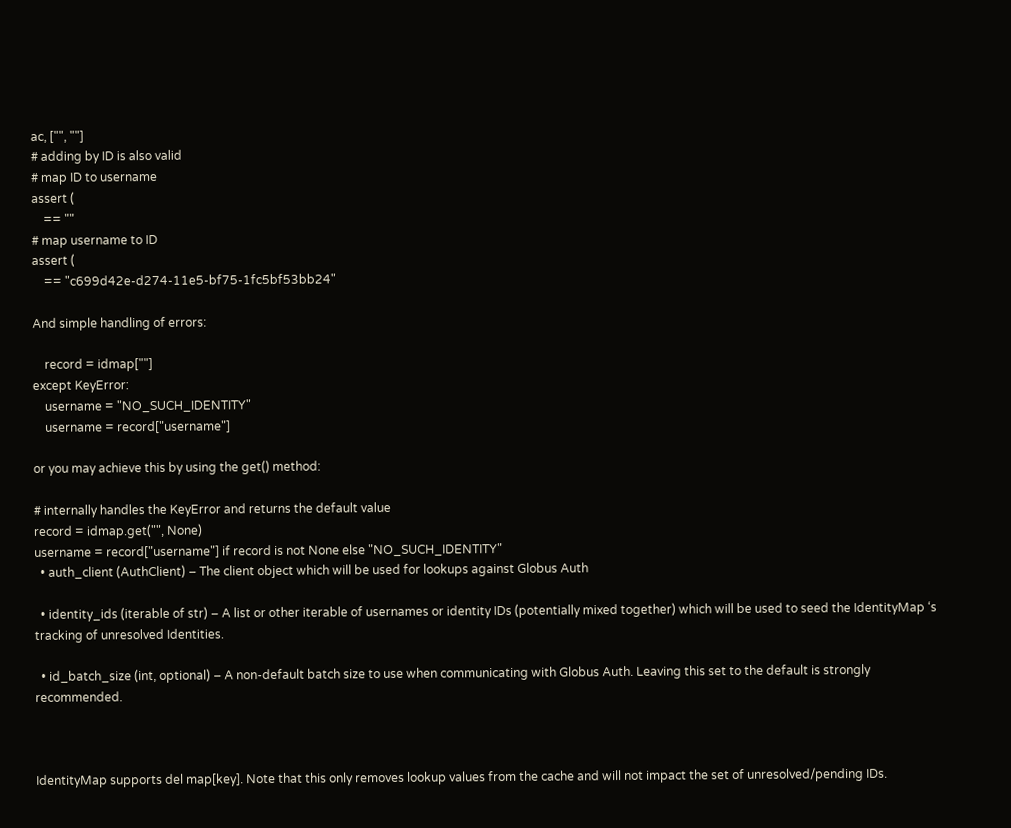ac, ["", ""]
# adding by ID is also valid
# map ID to username
assert (
    == ""
# map username to ID
assert (
    == "c699d42e-d274-11e5-bf75-1fc5bf53bb24"

And simple handling of errors:

    record = idmap[""]
except KeyError:
    username = "NO_SUCH_IDENTITY"
    username = record["username"]

or you may achieve this by using the get() method:

# internally handles the KeyError and returns the default value
record = idmap.get("", None)
username = record["username"] if record is not None else "NO_SUCH_IDENTITY"
  • auth_client (AuthClient) – The client object which will be used for lookups against Globus Auth

  • identity_ids (iterable of str) – A list or other iterable of usernames or identity IDs (potentially mixed together) which will be used to seed the IdentityMap ‘s tracking of unresolved Identities.

  • id_batch_size (int, optional) – A non-default batch size to use when communicating with Globus Auth. Leaving this set to the default is strongly recommended.



IdentityMap supports del map[key]. Note that this only removes lookup values from the cache and will not impact the set of unresolved/pending IDs.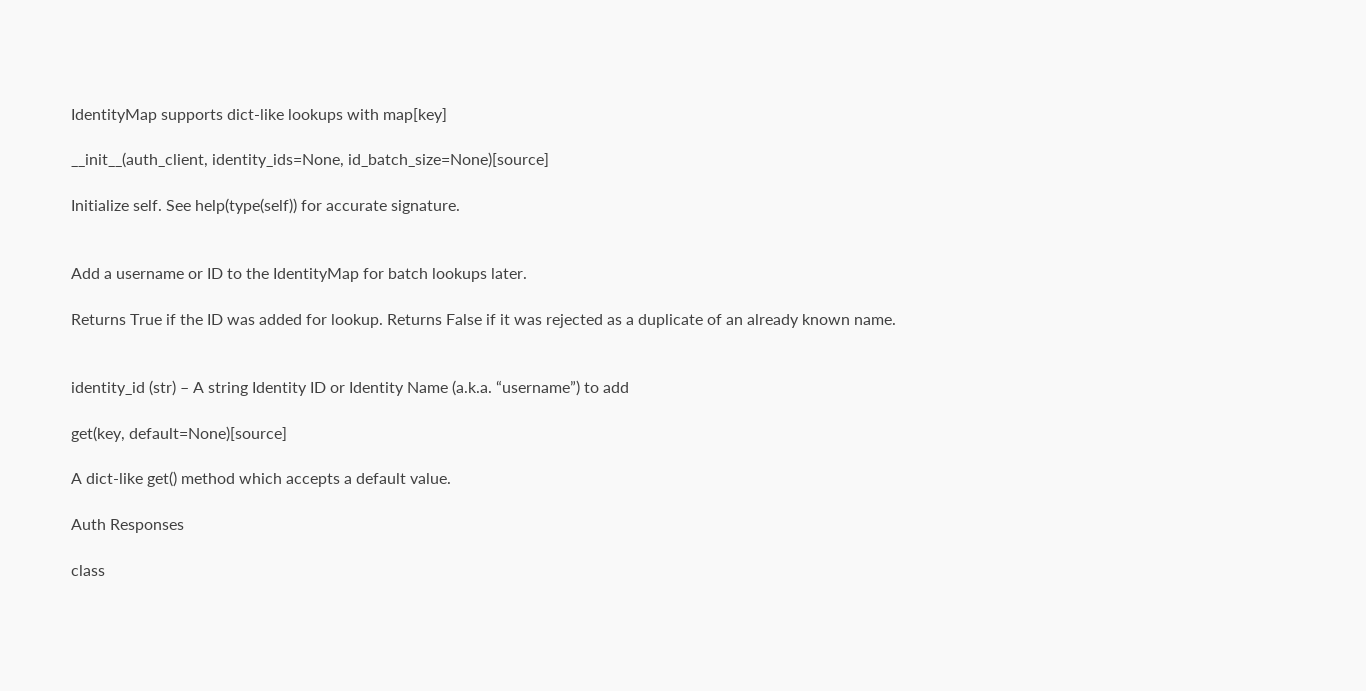IdentityMap supports dict-like lookups with map[key]

__init__(auth_client, identity_ids=None, id_batch_size=None)[source]

Initialize self. See help(type(self)) for accurate signature.


Add a username or ID to the IdentityMap for batch lookups later.

Returns True if the ID was added for lookup. Returns False if it was rejected as a duplicate of an already known name.


identity_id (str) – A string Identity ID or Identity Name (a.k.a. “username”) to add

get(key, default=None)[source]

A dict-like get() method which accepts a default value.

Auth Responses

class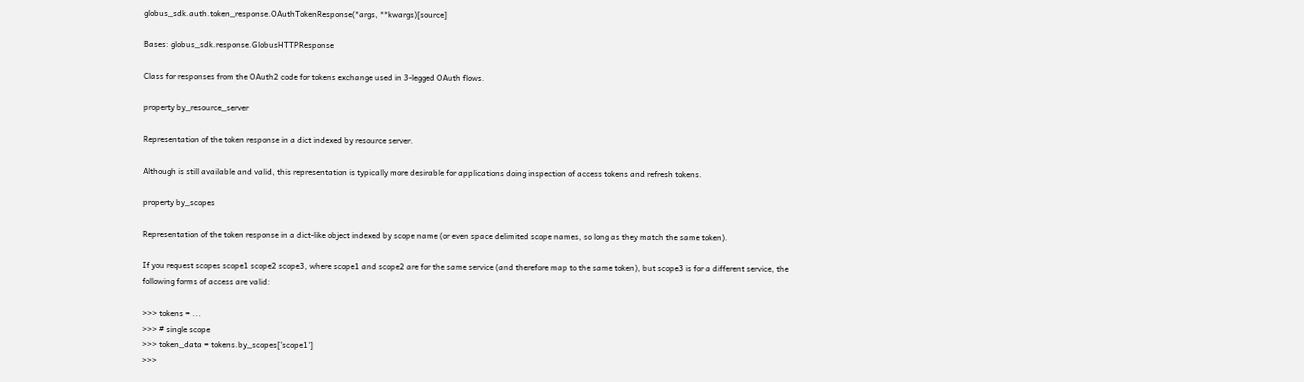globus_sdk.auth.token_response.OAuthTokenResponse(*args, **kwargs)[source]

Bases: globus_sdk.response.GlobusHTTPResponse

Class for responses from the OAuth2 code for tokens exchange used in 3-legged OAuth flows.

property by_resource_server

Representation of the token response in a dict indexed by resource server.

Although is still available and valid, this representation is typically more desirable for applications doing inspection of access tokens and refresh tokens.

property by_scopes

Representation of the token response in a dict-like object indexed by scope name (or even space delimited scope names, so long as they match the same token).

If you request scopes scope1 scope2 scope3, where scope1 and scope2 are for the same service (and therefore map to the same token), but scope3 is for a different service, the following forms of access are valid:

>>> tokens = ...
>>> # single scope
>>> token_data = tokens.by_scopes['scope1']
>>>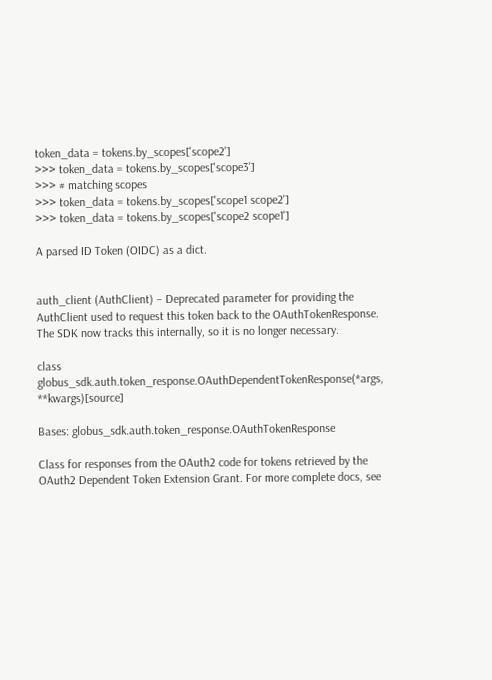token_data = tokens.by_scopes['scope2']
>>> token_data = tokens.by_scopes['scope3']
>>> # matching scopes
>>> token_data = tokens.by_scopes['scope1 scope2']
>>> token_data = tokens.by_scopes['scope2 scope1']

A parsed ID Token (OIDC) as a dict.


auth_client (AuthClient) – Deprecated parameter for providing the AuthClient used to request this token back to the OAuthTokenResponse. The SDK now tracks this internally, so it is no longer necessary.

class globus_sdk.auth.token_response.OAuthDependentTokenResponse(*args, **kwargs)[source]

Bases: globus_sdk.auth.token_response.OAuthTokenResponse

Class for responses from the OAuth2 code for tokens retrieved by the OAuth2 Dependent Token Extension Grant. For more complete docs, see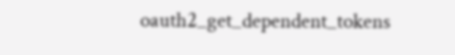oauth2_get_dependent_tokens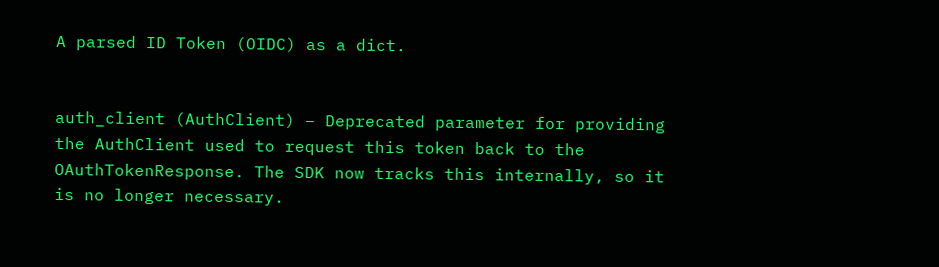A parsed ID Token (OIDC) as a dict.


auth_client (AuthClient) – Deprecated parameter for providing the AuthClient used to request this token back to the OAuthTokenResponse. The SDK now tracks this internally, so it is no longer necessary.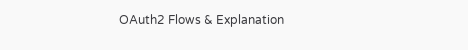OAuth2 Flows & Explanation